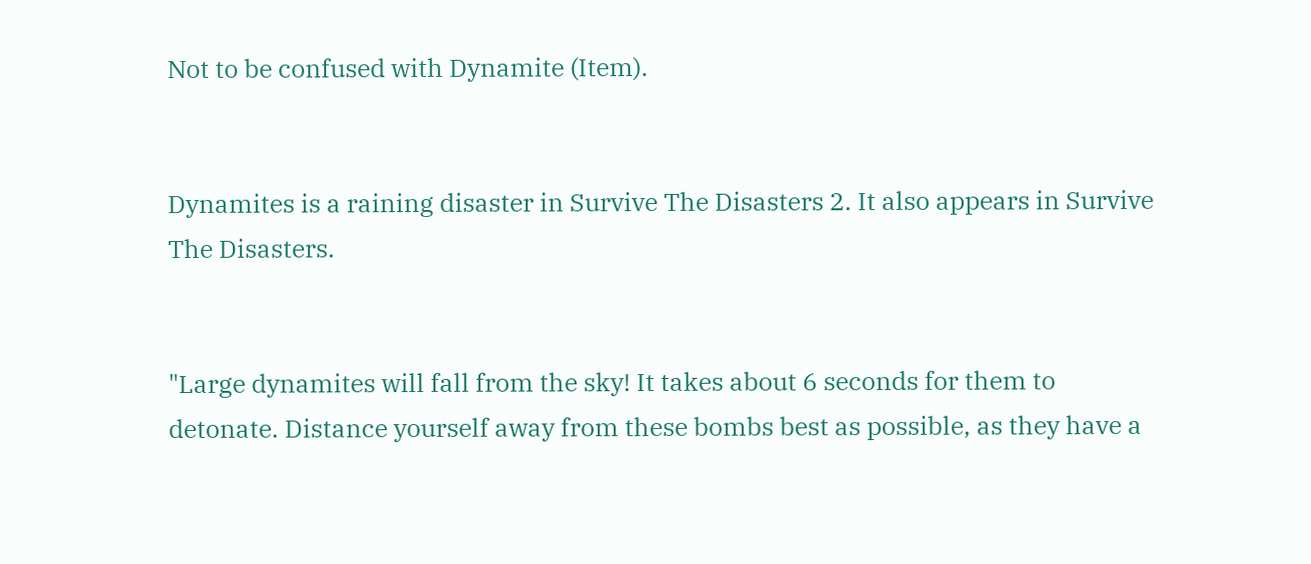Not to be confused with Dynamite (Item).


Dynamites is a raining disaster in Survive The Disasters 2. It also appears in Survive The Disasters.


"Large dynamites will fall from the sky! It takes about 6 seconds for them to detonate. Distance yourself away from these bombs best as possible, as they have a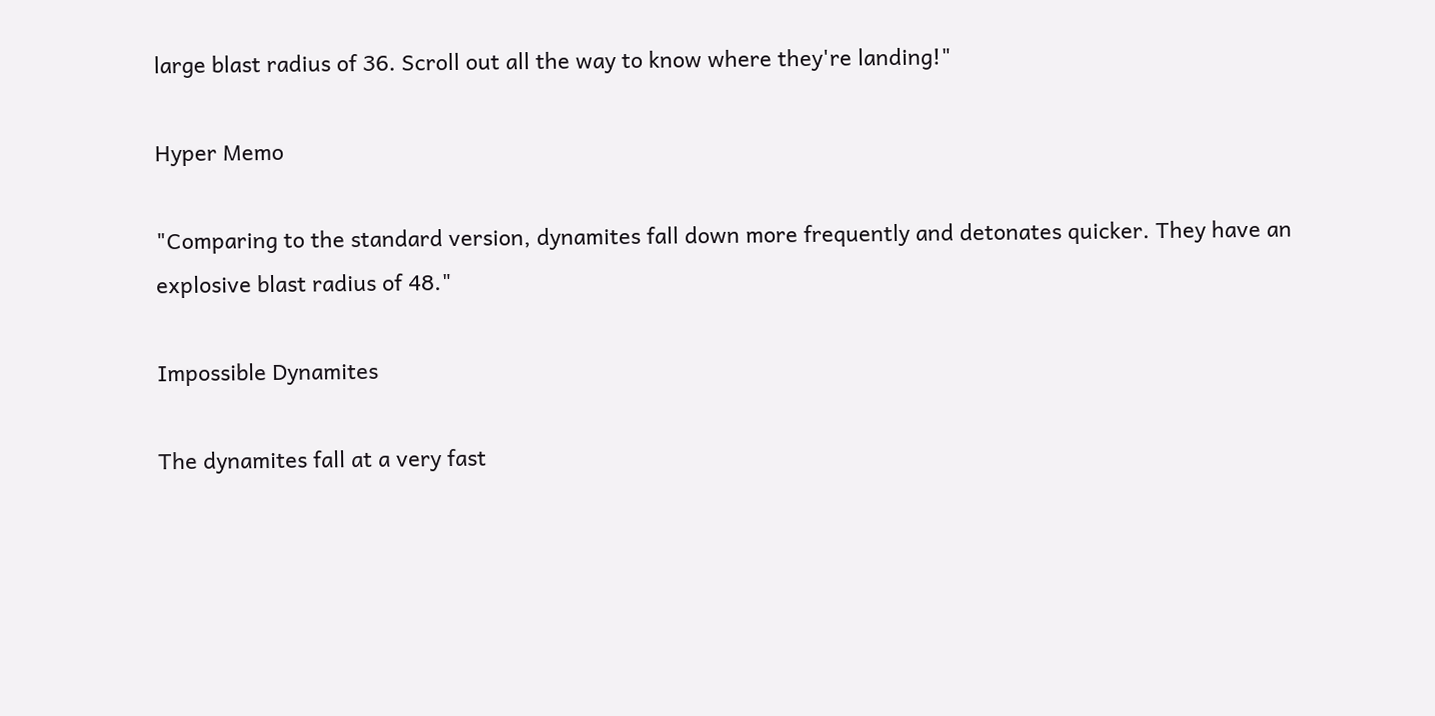large blast radius of 36. Scroll out all the way to know where they're landing!"

Hyper Memo

"Comparing to the standard version, dynamites fall down more frequently and detonates quicker. They have an explosive blast radius of 48."

Impossible Dynamites

The dynamites fall at a very fast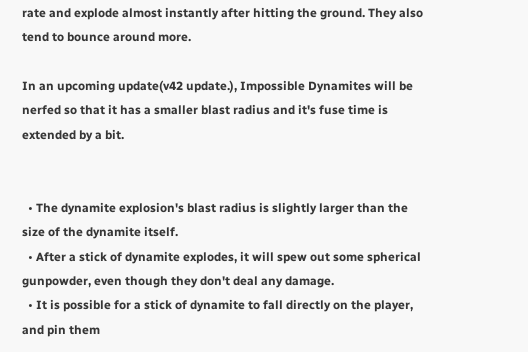rate and explode almost instantly after hitting the ground. They also tend to bounce around more.

In an upcoming update(v42 update.), Impossible Dynamites will be nerfed so that it has a smaller blast radius and it's fuse time is extended by a bit.


  • The dynamite explosion's blast radius is slightly larger than the size of the dynamite itself.
  • After a stick of dynamite explodes, it will spew out some spherical gunpowder, even though they don't deal any damage.
  • It is possible for a stick of dynamite to fall directly on the player, and pin them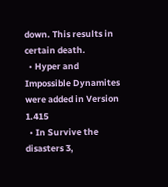down. This results in certain death.
  • Hyper and Impossible Dynamites were added in Version 1.415
  • In Survive the disasters 3,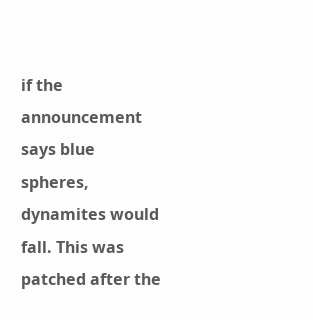if the announcement says blue spheres, dynamites would fall. This was patched after the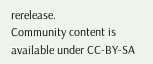rerelease.
Community content is available under CC-BY-SA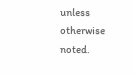unless otherwise noted.